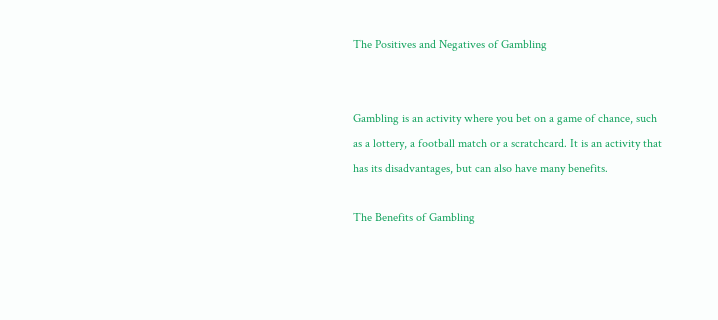The Positives and Negatives of Gambling


Gambling is an activity where you bet on a game of chance, such as a lottery, a football match or a scratchcard. It is an activity that has its disadvantages, but can also have many benefits.

The Benefits of Gambling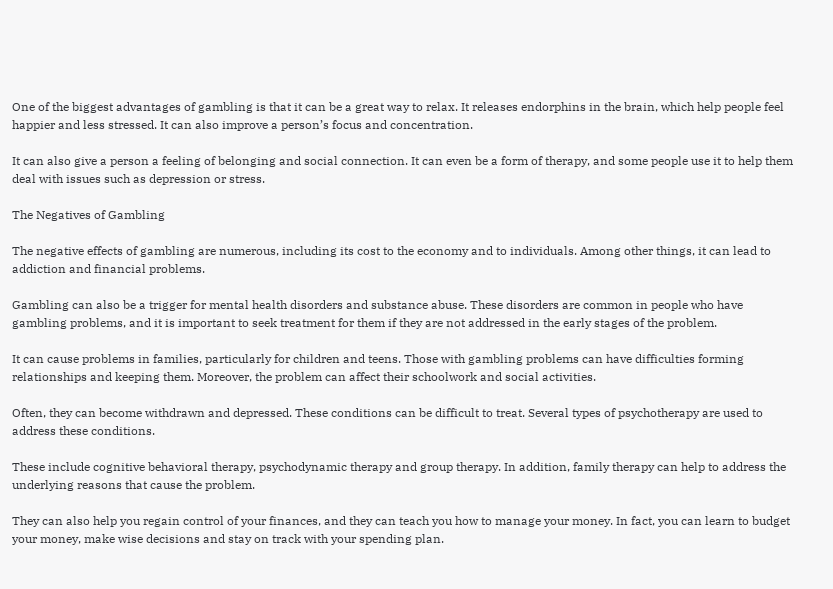One of the biggest advantages of gambling is that it can be a great way to relax. It releases endorphins in the brain, which help people feel happier and less stressed. It can also improve a person’s focus and concentration.

It can also give a person a feeling of belonging and social connection. It can even be a form of therapy, and some people use it to help them deal with issues such as depression or stress.

The Negatives of Gambling

The negative effects of gambling are numerous, including its cost to the economy and to individuals. Among other things, it can lead to addiction and financial problems.

Gambling can also be a trigger for mental health disorders and substance abuse. These disorders are common in people who have gambling problems, and it is important to seek treatment for them if they are not addressed in the early stages of the problem.

It can cause problems in families, particularly for children and teens. Those with gambling problems can have difficulties forming relationships and keeping them. Moreover, the problem can affect their schoolwork and social activities.

Often, they can become withdrawn and depressed. These conditions can be difficult to treat. Several types of psychotherapy are used to address these conditions.

These include cognitive behavioral therapy, psychodynamic therapy and group therapy. In addition, family therapy can help to address the underlying reasons that cause the problem.

They can also help you regain control of your finances, and they can teach you how to manage your money. In fact, you can learn to budget your money, make wise decisions and stay on track with your spending plan.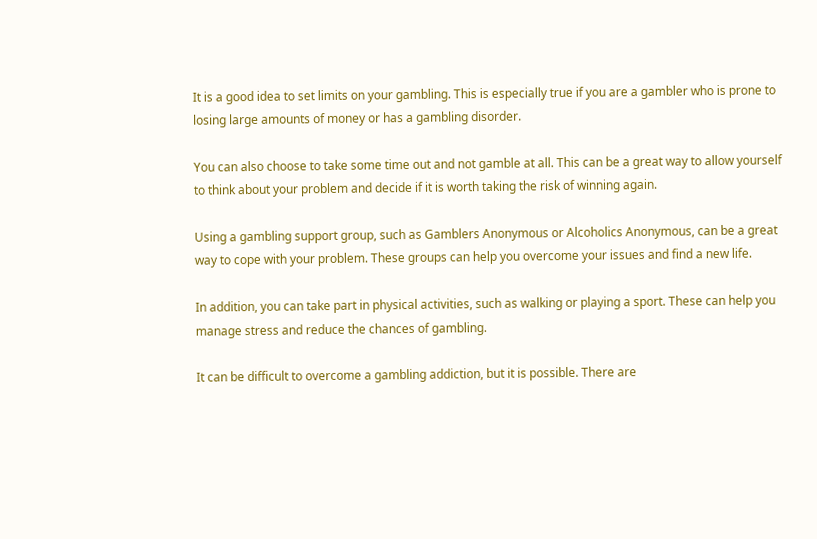It is a good idea to set limits on your gambling. This is especially true if you are a gambler who is prone to losing large amounts of money or has a gambling disorder.

You can also choose to take some time out and not gamble at all. This can be a great way to allow yourself to think about your problem and decide if it is worth taking the risk of winning again.

Using a gambling support group, such as Gamblers Anonymous or Alcoholics Anonymous, can be a great way to cope with your problem. These groups can help you overcome your issues and find a new life.

In addition, you can take part in physical activities, such as walking or playing a sport. These can help you manage stress and reduce the chances of gambling.

It can be difficult to overcome a gambling addiction, but it is possible. There are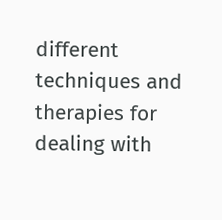different techniques and therapies for dealing with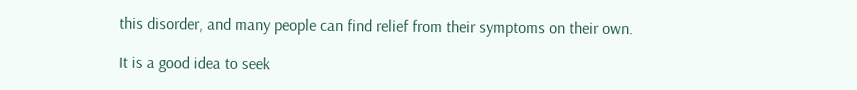this disorder, and many people can find relief from their symptoms on their own.

It is a good idea to seek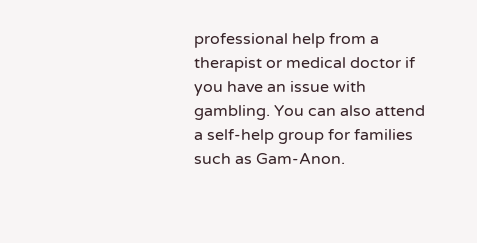professional help from a therapist or medical doctor if you have an issue with gambling. You can also attend a self-help group for families such as Gam-Anon.